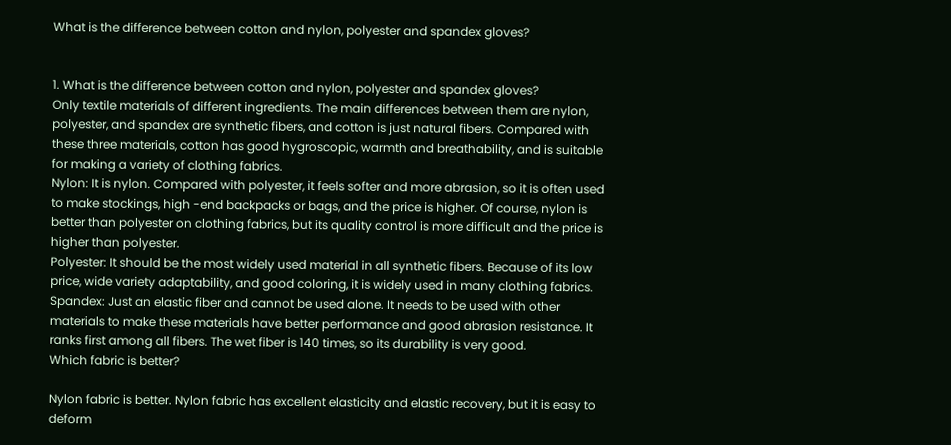What is the difference between cotton and nylon, polyester and spandex gloves?


1. What is the difference between cotton and nylon, polyester and spandex gloves?
Only textile materials of different ingredients. The main differences between them are nylon, polyester, and spandex are synthetic fibers, and cotton is just natural fibers. Compared with these three materials, cotton has good hygroscopic, warmth and breathability, and is suitable for making a variety of clothing fabrics.
Nylon: It is nylon. Compared with polyester, it feels softer and more abrasion, so it is often used to make stockings, high -end backpacks or bags, and the price is higher. Of course, nylon is better than polyester on clothing fabrics, but its quality control is more difficult and the price is higher than polyester.
Polyester: It should be the most widely used material in all synthetic fibers. Because of its low price, wide variety adaptability, and good coloring, it is widely used in many clothing fabrics.
Spandex: Just an elastic fiber and cannot be used alone. It needs to be used with other materials to make these materials have better performance and good abrasion resistance. It ranks first among all fibers. The wet fiber is 140 times, so its durability is very good.
Which fabric is better?

Nylon fabric is better. Nylon fabric has excellent elasticity and elastic recovery, but it is easy to deform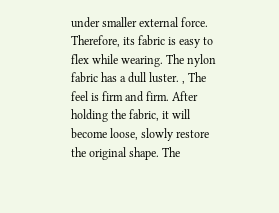under smaller external force. Therefore, its fabric is easy to flex while wearing. The nylon fabric has a dull luster. , The feel is firm and firm. After holding the fabric, it will become loose, slowly restore the original shape. The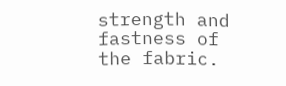strength and fastness of the fabric.